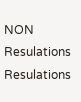NON Resulations Resulations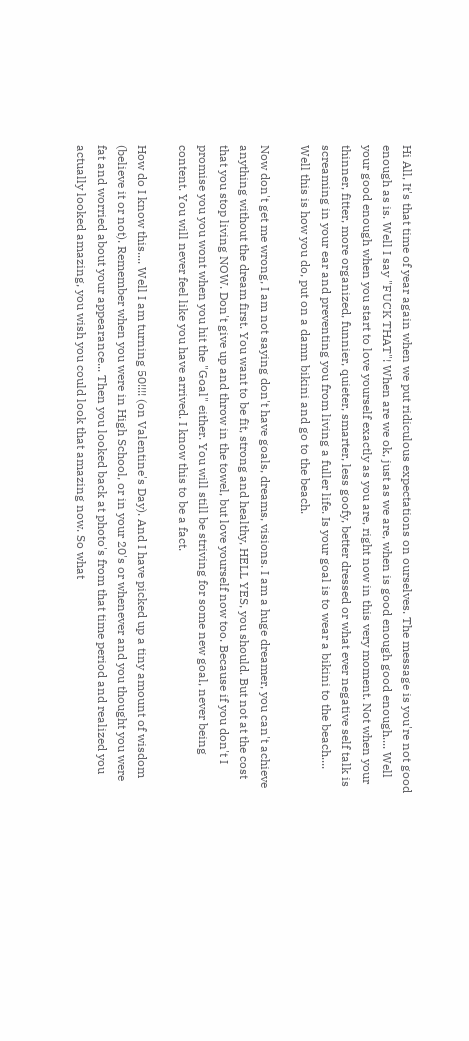Hi All, It's that time of year again when we put ridiculous expectations on ourselves. The message is you're not good enough as is. Well I say "FUCK THAT"! When are we ok, just as we are, when is good enough good enough.... Well your good enough when you start to love yourself exactly as you are, right now in this very moment. Not when your thinner, fitter, more organized, funnier, quieter, smarter, less goofy, better dressed or what ever negative self talk is screaming in your ear and preventing you from living a fuller life. Is your goal is to wear a bikini to the beach.... Well this is how you do, put on a damn bikini and go to the beach.

Now don't get me wrong, I am not saying don't have goals, dreams, visions. I am a huge dreamer, you can't achieve anything without the dream first. You want to be fit, strong and healthy, HELL YES, you should. But not at the cost that you stop living NOW. Don't give up and throw in the towel, but love yourself now too. Because if you don't I promise you you wont when you hit the "Goal" either. You will still be striving for some new goal, never being content. You will never feel like you have arrived. I know this to be a fact.

How do I know this.... Well I am turning 50!!!! (on Valentine's Day). And I have picked up a tiny amount of wisdom (believe it or not). Remember when you were in High School, or in your 20's or whenever and you thought you were fat and worried about your appearance... Then you looked back at photo's from that time period and realized you actually looked amazing, you wish you could look that amazing now. So what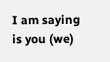I am saying is you (we)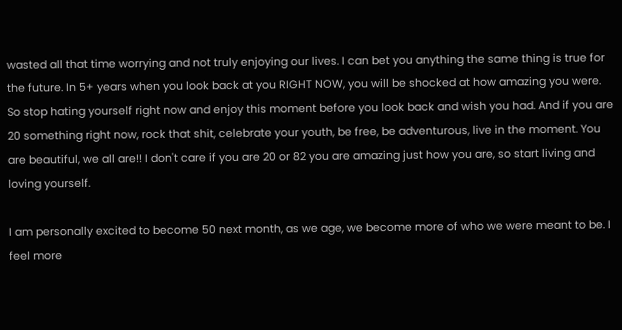wasted all that time worrying and not truly enjoying our lives. I can bet you anything the same thing is true for the future. In 5+ years when you look back at you RIGHT NOW, you will be shocked at how amazing you were. So stop hating yourself right now and enjoy this moment before you look back and wish you had. And if you are 20 something right now, rock that shit, celebrate your youth, be free, be adventurous, live in the moment. You are beautiful, we all are!! I don't care if you are 20 or 82 you are amazing just how you are, so start living and loving yourself.

I am personally excited to become 50 next month, as we age, we become more of who we were meant to be. I feel more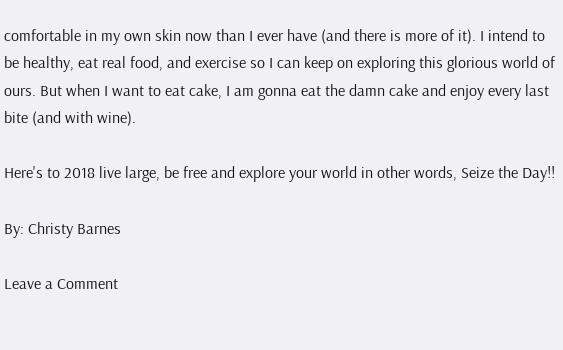comfortable in my own skin now than I ever have (and there is more of it). I intend to be healthy, eat real food, and exercise so I can keep on exploring this glorious world of ours. But when I want to eat cake, I am gonna eat the damn cake and enjoy every last bite (and with wine).

Here's to 2018 live large, be free and explore your world in other words, Seize the Day!!

By: Christy Barnes

Leave a Comment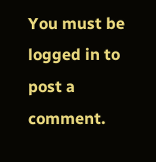You must be logged in to post a comment.